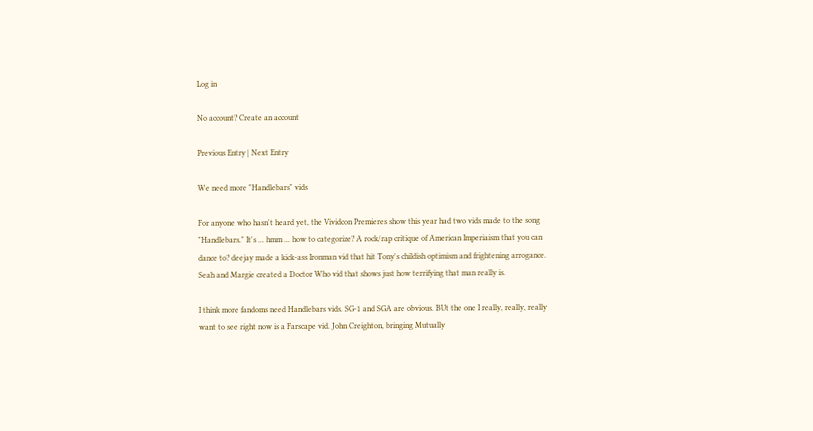Log in

No account? Create an account

Previous Entry | Next Entry

We need more "Handlebars" vids

For anyone who hasn't heard yet, the Vividcon Premieres show this year had two vids made to the song "Handlebars." It's ... hmm ... how to categorize? A rock/rap critique of American Imperiaism that you can dance to? deejay made a kick-ass Ironman vid that hit Tony's childish optimism and frightening arrogance. Seah and Margie created a Doctor Who vid that shows just how terrifying that man really is.

I think more fandoms need Handlebars vids. SG-1 and SGA are obvious. BUt the one I really, really, really want to see right now is a Farscape vid. John Creighton, bringing Mutually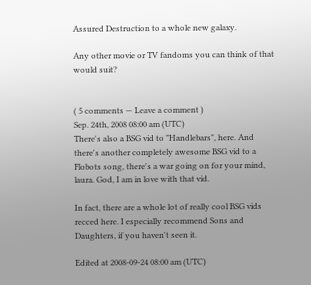Assured Destruction to a whole new galaxy.

Any other movie or TV fandoms you can think of that would suit?


( 5 comments — Leave a comment )
Sep. 24th, 2008 08:00 am (UTC)
There's also a BSG vid to "Handlebars", here. And there's another completely awesome BSG vid to a Flobots song, there's a war going on for your mind, laura. God, I am in love with that vid.

In fact, there are a whole lot of really cool BSG vids recced here. I especially recommend Sons and Daughters, if you haven't seen it.

Edited at 2008-09-24 08:00 am (UTC)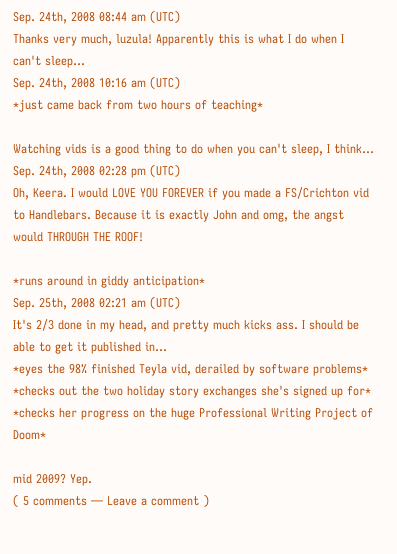Sep. 24th, 2008 08:44 am (UTC)
Thanks very much, luzula! Apparently this is what I do when I can't sleep...
Sep. 24th, 2008 10:16 am (UTC)
*just came back from two hours of teaching*

Watching vids is a good thing to do when you can't sleep, I think...
Sep. 24th, 2008 02:28 pm (UTC)
Oh, Keera. I would LOVE YOU FOREVER if you made a FS/Crichton vid to Handlebars. Because it is exactly John and omg, the angst would THROUGH THE ROOF!

*runs around in giddy anticipation*
Sep. 25th, 2008 02:21 am (UTC)
It's 2/3 done in my head, and pretty much kicks ass. I should be able to get it published in...
*eyes the 98% finished Teyla vid, derailed by software problems*
*checks out the two holiday story exchanges she's signed up for*
*checks her progress on the huge Professional Writing Project of Doom*

mid 2009? Yep.
( 5 comments — Leave a comment )